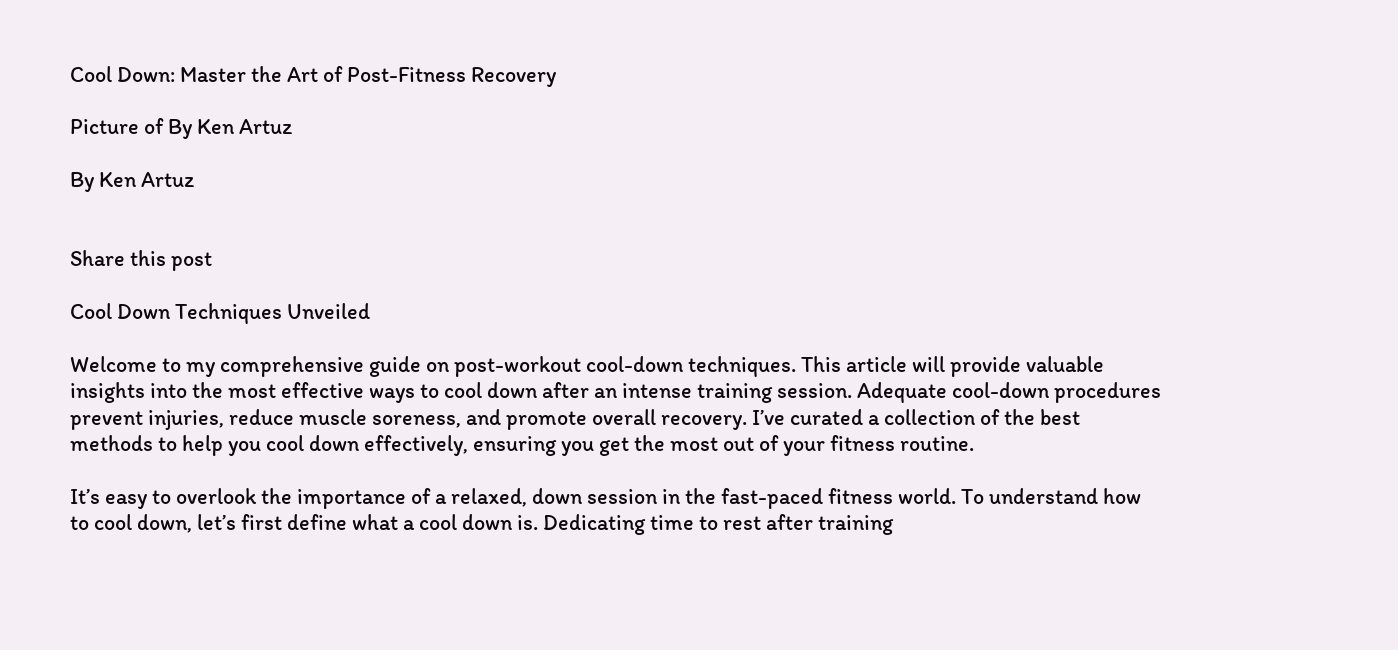Cool Down: Master the Art of Post-Fitness Recovery

Picture of By Ken Artuz

By Ken Artuz


Share this post

Cool Down Techniques Unveiled

Welcome to my comprehensive guide on post-workout cool-down techniques. This article will provide valuable insights into the most effective ways to cool down after an intense training session. Adequate cool-down procedures prevent injuries, reduce muscle soreness, and promote overall recovery. I’ve curated a collection of the best methods to help you cool down effectively, ensuring you get the most out of your fitness routine.

It’s easy to overlook the importance of a relaxed, down session in the fast-paced fitness world. To understand how to cool down, let’s first define what a cool down is. Dedicating time to rest after training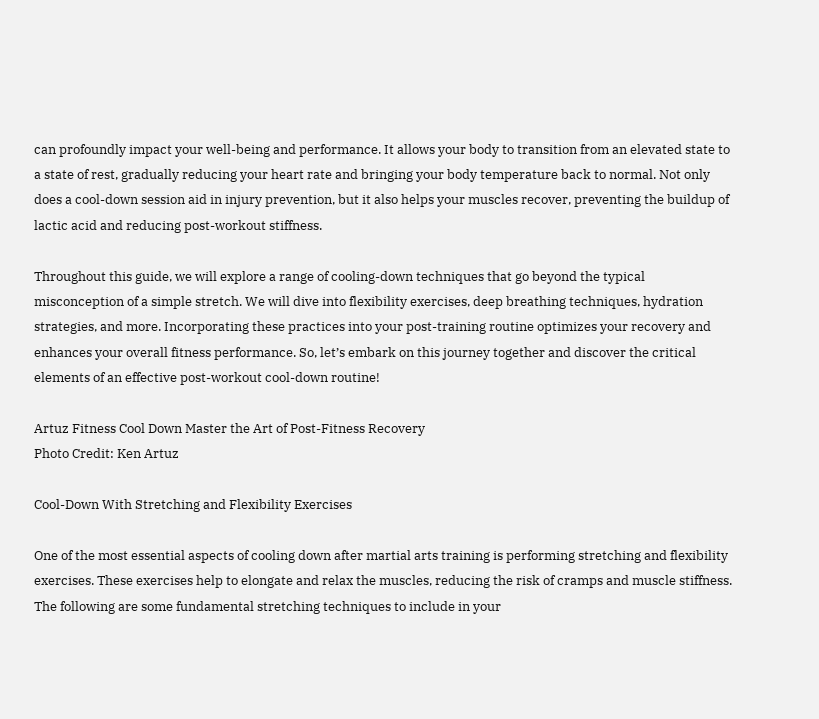can profoundly impact your well-being and performance. It allows your body to transition from an elevated state to a state of rest, gradually reducing your heart rate and bringing your body temperature back to normal. Not only does a cool-down session aid in injury prevention, but it also helps your muscles recover, preventing the buildup of lactic acid and reducing post-workout stiffness.

Throughout this guide, we will explore a range of cooling-down techniques that go beyond the typical misconception of a simple stretch. We will dive into flexibility exercises, deep breathing techniques, hydration strategies, and more. Incorporating these practices into your post-training routine optimizes your recovery and enhances your overall fitness performance. So, let’s embark on this journey together and discover the critical elements of an effective post-workout cool-down routine!

Artuz Fitness Cool Down Master the Art of Post-Fitness Recovery
Photo Credit: Ken Artuz

Cool-Down With Stretching and Flexibility Exercises

One of the most essential aspects of cooling down after martial arts training is performing stretching and flexibility exercises. These exercises help to elongate and relax the muscles, reducing the risk of cramps and muscle stiffness. The following are some fundamental stretching techniques to include in your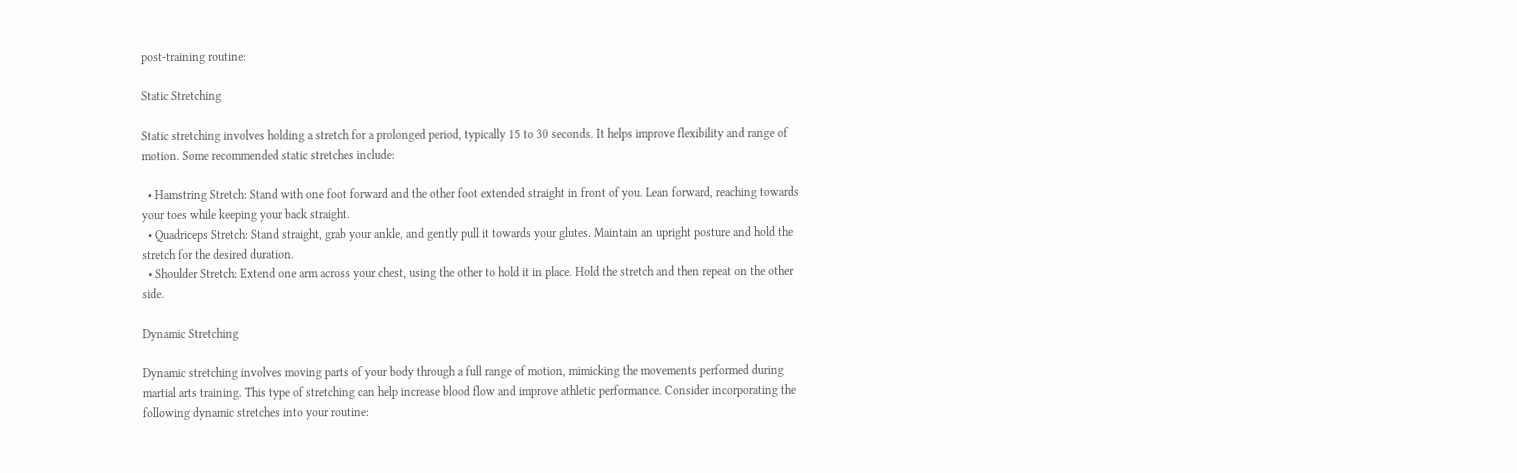post-training routine:

Static Stretching

Static stretching involves holding a stretch for a prolonged period, typically 15 to 30 seconds. It helps improve flexibility and range of motion. Some recommended static stretches include:

  • Hamstring Stretch: Stand with one foot forward and the other foot extended straight in front of you. Lean forward, reaching towards your toes while keeping your back straight.
  • Quadriceps Stretch: Stand straight, grab your ankle, and gently pull it towards your glutes. Maintain an upright posture and hold the stretch for the desired duration.
  • Shoulder Stretch: Extend one arm across your chest, using the other to hold it in place. Hold the stretch and then repeat on the other side.

Dynamic Stretching

Dynamic stretching involves moving parts of your body through a full range of motion, mimicking the movements performed during martial arts training. This type of stretching can help increase blood flow and improve athletic performance. Consider incorporating the following dynamic stretches into your routine: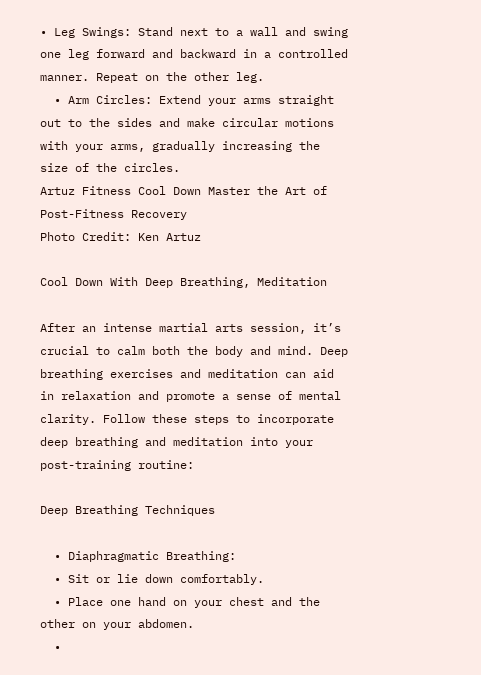• Leg Swings: Stand next to a wall and swing one leg forward and backward in a controlled manner. Repeat on the other leg.
  • Arm Circles: Extend your arms straight out to the sides and make circular motions with your arms, gradually increasing the size of the circles.
Artuz Fitness Cool Down Master the Art of Post-Fitness Recovery
Photo Credit: Ken Artuz

Cool Down With Deep Breathing, Meditation

After an intense martial arts session, it’s crucial to calm both the body and mind. Deep breathing exercises and meditation can aid in relaxation and promote a sense of mental clarity. Follow these steps to incorporate deep breathing and meditation into your post-training routine:

Deep Breathing Techniques

  • Diaphragmatic Breathing:
  • Sit or lie down comfortably.
  • Place one hand on your chest and the other on your abdomen.
  •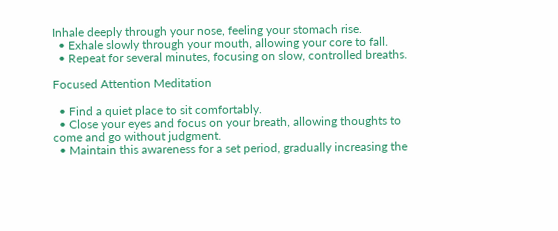Inhale deeply through your nose, feeling your stomach rise.
  • Exhale slowly through your mouth, allowing your core to fall.
  • Repeat for several minutes, focusing on slow, controlled breaths.

Focused Attention Meditation

  • Find a quiet place to sit comfortably.
  • Close your eyes and focus on your breath, allowing thoughts to come and go without judgment.
  • Maintain this awareness for a set period, gradually increasing the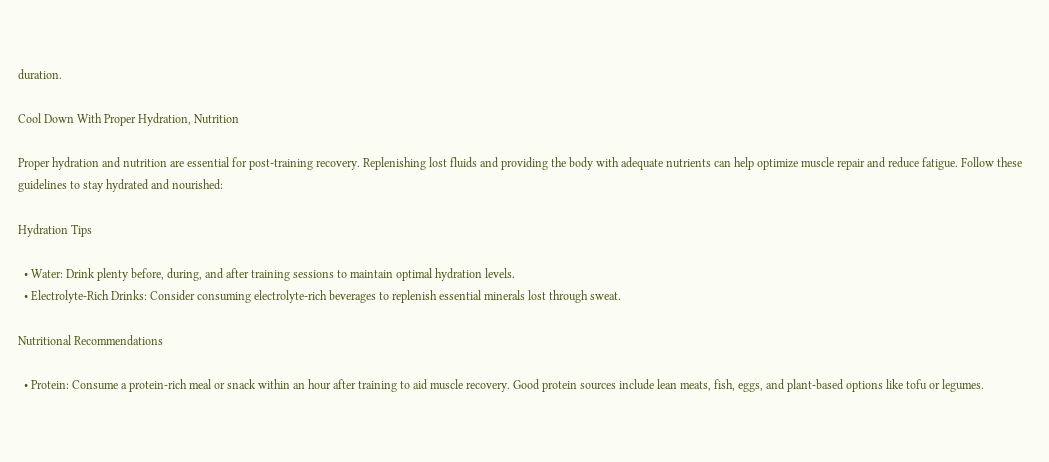duration.

Cool Down With Proper Hydration, Nutrition

Proper hydration and nutrition are essential for post-training recovery. Replenishing lost fluids and providing the body with adequate nutrients can help optimize muscle repair and reduce fatigue. Follow these guidelines to stay hydrated and nourished:

Hydration Tips

  • Water: Drink plenty before, during, and after training sessions to maintain optimal hydration levels.
  • Electrolyte-Rich Drinks: Consider consuming electrolyte-rich beverages to replenish essential minerals lost through sweat.

Nutritional Recommendations

  • Protein: Consume a protein-rich meal or snack within an hour after training to aid muscle recovery. Good protein sources include lean meats, fish, eggs, and plant-based options like tofu or legumes.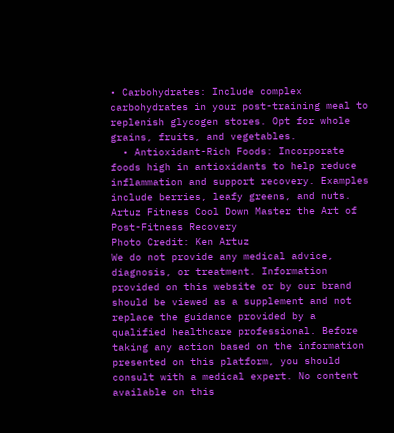• Carbohydrates: Include complex carbohydrates in your post-training meal to replenish glycogen stores. Opt for whole grains, fruits, and vegetables.
  • Antioxidant-Rich Foods: Incorporate foods high in antioxidants to help reduce inflammation and support recovery. Examples include berries, leafy greens, and nuts.
Artuz Fitness Cool Down Master the Art of Post-Fitness Recovery
Photo Credit: Ken Artuz
We do not provide any medical advice, diagnosis, or treatment. Information provided on this website or by our brand should be viewed as a supplement and not replace the guidance provided by a qualified healthcare professional. Before taking any action based on the information presented on this platform, you should consult with a medical expert. No content available on this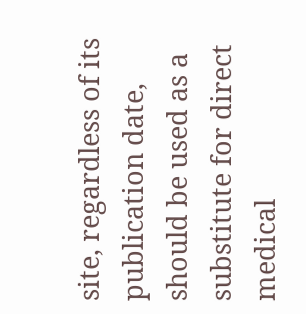site, regardless of its publication date, should be used as a substitute for direct medical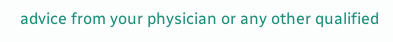advice from your physician or any other qualified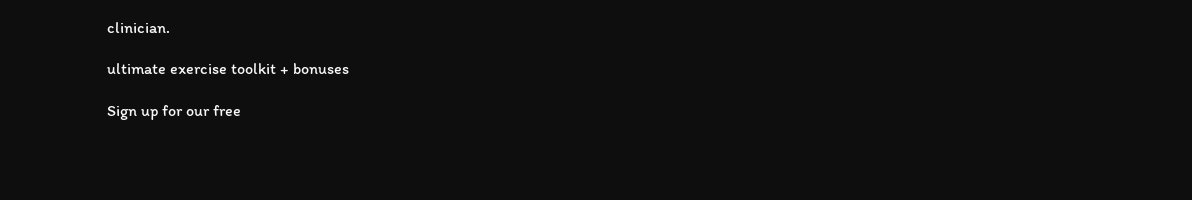clinician.

ultimate exercise toolkit + bonuses

Sign up for our free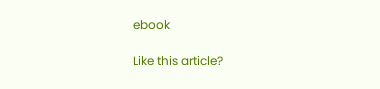ebook

Like this article?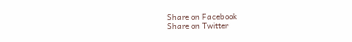Share on Facebook
Share on Twitter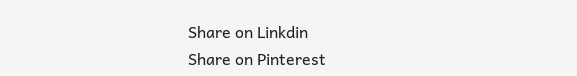Share on Linkdin
Share on Pinterest